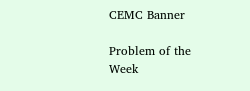CEMC Banner

Problem of the Week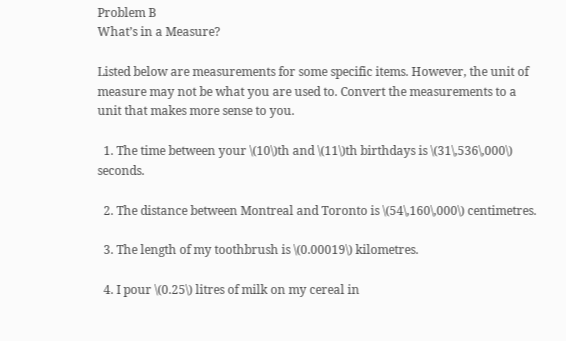Problem B
What’s in a Measure?

Listed below are measurements for some specific items. However, the unit of measure may not be what you are used to. Convert the measurements to a unit that makes more sense to you.

  1. The time between your \(10\)th and \(11\)th birthdays is \(31\,536\,000\) seconds.

  2. The distance between Montreal and Toronto is \(54\,160\,000\) centimetres.

  3. The length of my toothbrush is \(0.00019\) kilometres.

  4. I pour \(0.25\) litres of milk on my cereal in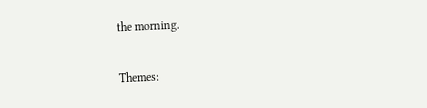the morning.

Themes: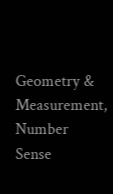Geometry & Measurement, Number Sense